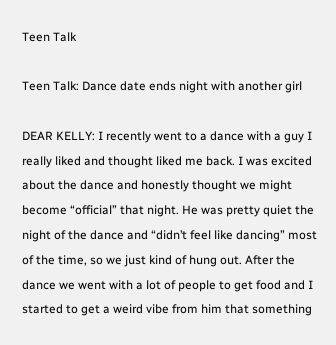Teen Talk

Teen Talk: Dance date ends night with another girl

DEAR KELLY: I recently went to a dance with a guy I really liked and thought liked me back. I was excited about the dance and honestly thought we might become “official” that night. He was pretty quiet the night of the dance and “didn’t feel like dancing” most of the time, so we just kind of hung out. After the dance we went with a lot of people to get food and I started to get a weird vibe from him that something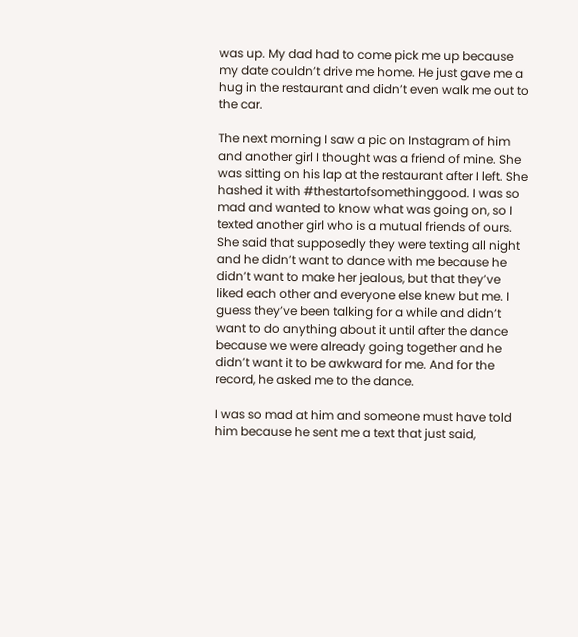was up. My dad had to come pick me up because my date couldn’t drive me home. He just gave me a hug in the restaurant and didn’t even walk me out to the car.

The next morning I saw a pic on Instagram of him and another girl I thought was a friend of mine. She was sitting on his lap at the restaurant after I left. She hashed it with #thestartofsomethinggood. I was so mad and wanted to know what was going on, so I texted another girl who is a mutual friends of ours. She said that supposedly they were texting all night and he didn’t want to dance with me because he didn’t want to make her jealous, but that they’ve liked each other and everyone else knew but me. I guess they’ve been talking for a while and didn’t want to do anything about it until after the dance because we were already going together and he didn’t want it to be awkward for me. And for the record, he asked me to the dance.

I was so mad at him and someone must have told him because he sent me a text that just said,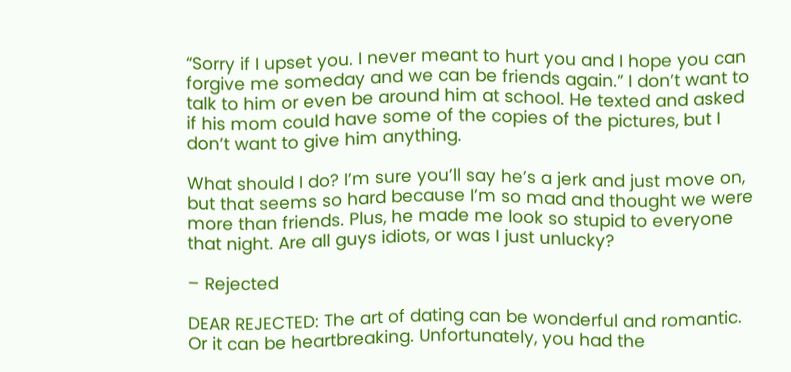“Sorry if I upset you. I never meant to hurt you and I hope you can forgive me someday and we can be friends again.” I don’t want to talk to him or even be around him at school. He texted and asked if his mom could have some of the copies of the pictures, but I don’t want to give him anything.

What should I do? I’m sure you’ll say he’s a jerk and just move on, but that seems so hard because I’m so mad and thought we were more than friends. Plus, he made me look so stupid to everyone that night. Are all guys idiots, or was I just unlucky?

– Rejected

DEAR REJECTED: The art of dating can be wonderful and romantic. Or it can be heartbreaking. Unfortunately, you had the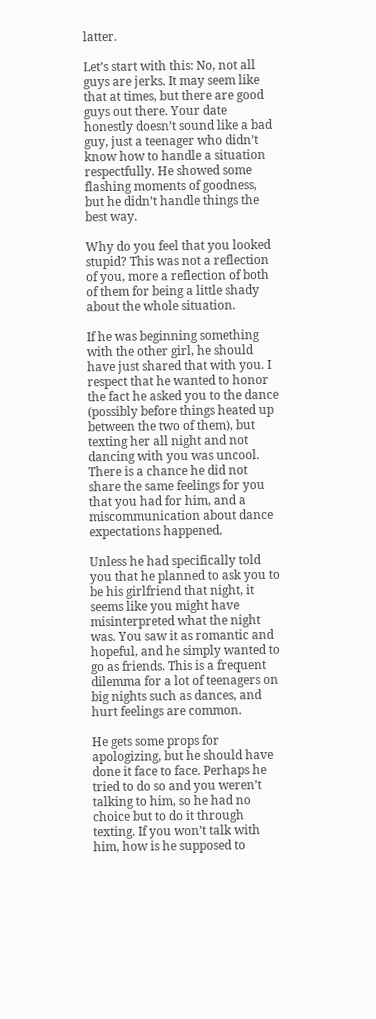latter.

Let’s start with this: No, not all guys are jerks. It may seem like that at times, but there are good guys out there. Your date honestly doesn’t sound like a bad guy, just a teenager who didn’t know how to handle a situation respectfully. He showed some flashing moments of goodness, but he didn’t handle things the best way.

Why do you feel that you looked stupid? This was not a reflection of you, more a reflection of both of them for being a little shady about the whole situation.

If he was beginning something with the other girl, he should have just shared that with you. I respect that he wanted to honor the fact he asked you to the dance (possibly before things heated up between the two of them), but texting her all night and not dancing with you was uncool. There is a chance he did not share the same feelings for you that you had for him, and a miscommunication about dance expectations happened.

Unless he had specifically told you that he planned to ask you to be his girlfriend that night, it seems like you might have misinterpreted what the night was. You saw it as romantic and hopeful, and he simply wanted to go as friends. This is a frequent dilemma for a lot of teenagers on big nights such as dances, and hurt feelings are common.

He gets some props for apologizing, but he should have done it face to face. Perhaps he tried to do so and you weren’t talking to him, so he had no choice but to do it through texting. If you won’t talk with him, how is he supposed to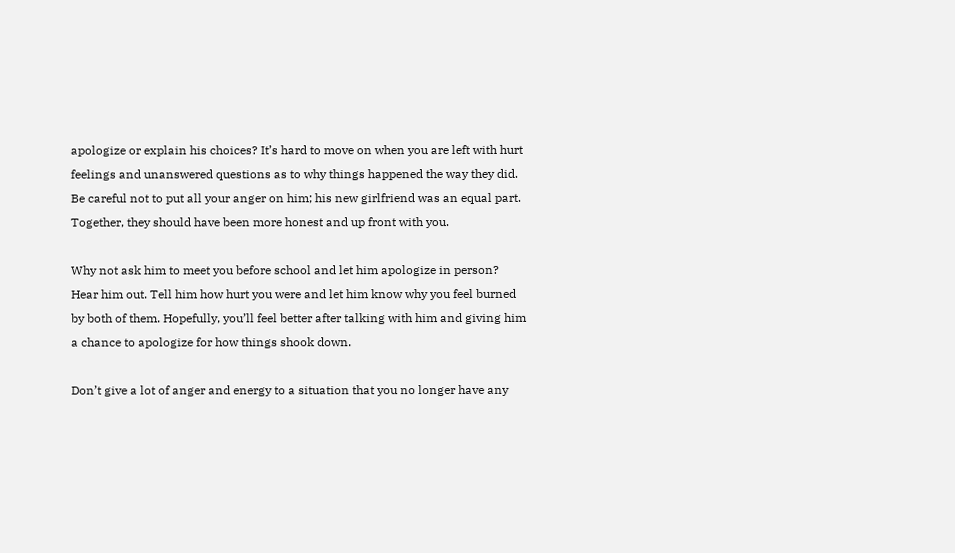apologize or explain his choices? It’s hard to move on when you are left with hurt feelings and unanswered questions as to why things happened the way they did. Be careful not to put all your anger on him; his new girlfriend was an equal part. Together, they should have been more honest and up front with you.

Why not ask him to meet you before school and let him apologize in person? Hear him out. Tell him how hurt you were and let him know why you feel burned by both of them. Hopefully, you’ll feel better after talking with him and giving him a chance to apologize for how things shook down.

Don’t give a lot of anger and energy to a situation that you no longer have any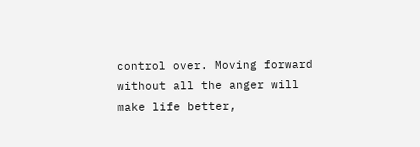control over. Moving forward without all the anger will make life better,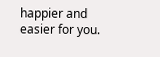happier and easier for you.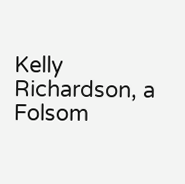Kelly Richardson, a Folsom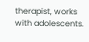therapist, works with adolescents.